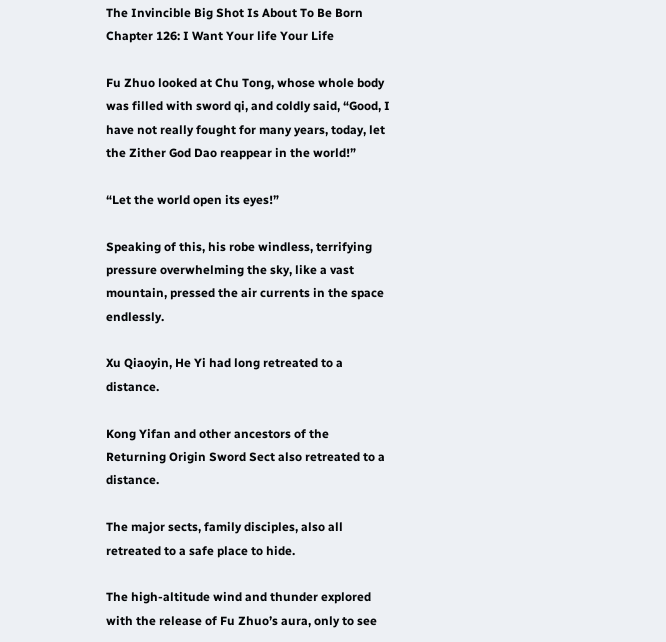The Invincible Big Shot Is About To Be Born Chapter 126: I Want Your life Your Life

Fu Zhuo looked at Chu Tong, whose whole body was filled with sword qi, and coldly said, “Good, I have not really fought for many years, today, let the Zither God Dao reappear in the world!”

“Let the world open its eyes!”

Speaking of this, his robe windless, terrifying pressure overwhelming the sky, like a vast mountain, pressed the air currents in the space endlessly.

Xu Qiaoyin, He Yi had long retreated to a distance.

Kong Yifan and other ancestors of the Returning Origin Sword Sect also retreated to a distance.

The major sects, family disciples, also all retreated to a safe place to hide.

The high-altitude wind and thunder explored with the release of Fu Zhuo’s aura, only to see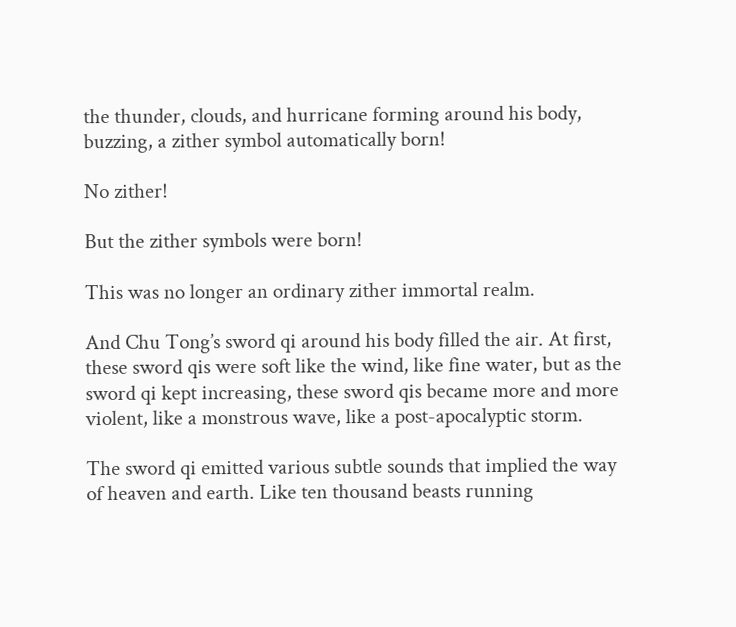the thunder, clouds, and hurricane forming around his body, buzzing, a zither symbol automatically born!

No zither!

But the zither symbols were born!

This was no longer an ordinary zither immortal realm.

And Chu Tong’s sword qi around his body filled the air. At first, these sword qis were soft like the wind, like fine water, but as the sword qi kept increasing, these sword qis became more and more violent, like a monstrous wave, like a post-apocalyptic storm.

The sword qi emitted various subtle sounds that implied the way of heaven and earth. Like ten thousand beasts running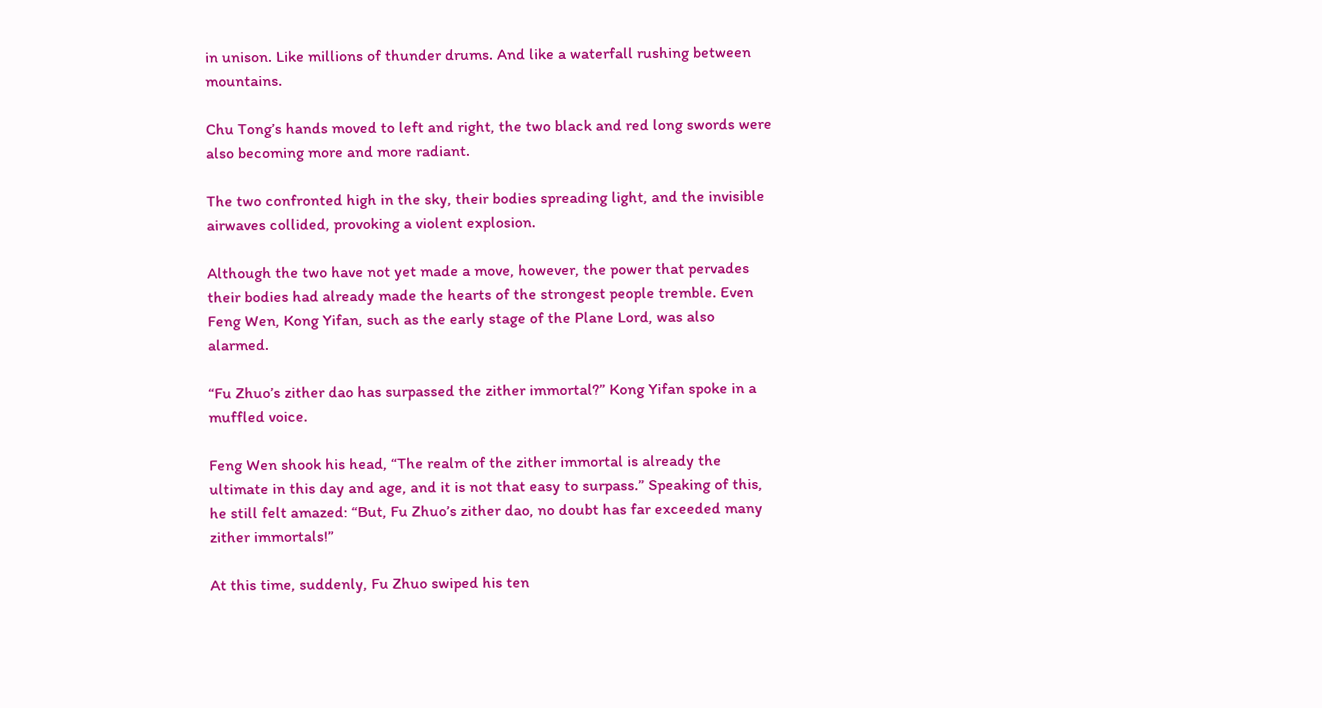in unison. Like millions of thunder drums. And like a waterfall rushing between mountains.

Chu Tong’s hands moved to left and right, the two black and red long swords were also becoming more and more radiant.

The two confronted high in the sky, their bodies spreading light, and the invisible airwaves collided, provoking a violent explosion.

Although the two have not yet made a move, however, the power that pervades their bodies had already made the hearts of the strongest people tremble. Even Feng Wen, Kong Yifan, such as the early stage of the Plane Lord, was also alarmed.

“Fu Zhuo’s zither dao has surpassed the zither immortal?” Kong Yifan spoke in a muffled voice.

Feng Wen shook his head, “The realm of the zither immortal is already the ultimate in this day and age, and it is not that easy to surpass.” Speaking of this, he still felt amazed: “But, Fu Zhuo’s zither dao, no doubt has far exceeded many zither immortals!”

At this time, suddenly, Fu Zhuo swiped his ten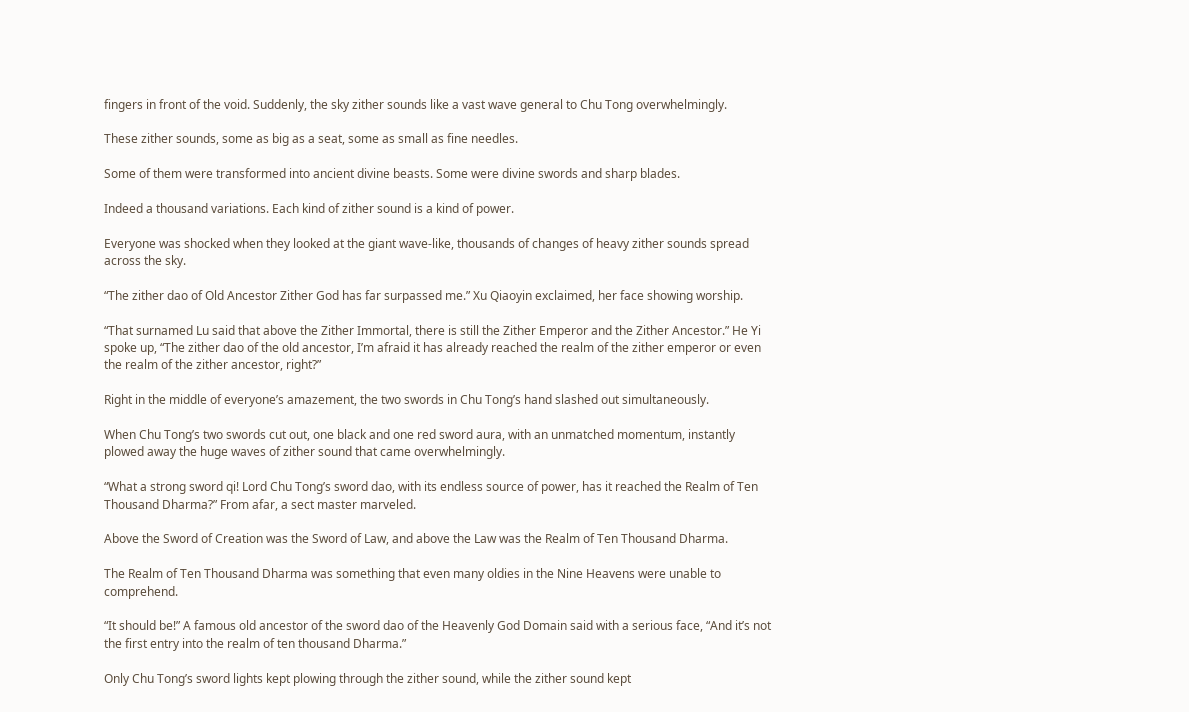fingers in front of the void. Suddenly, the sky zither sounds like a vast wave general to Chu Tong overwhelmingly.

These zither sounds, some as big as a seat, some as small as fine needles.

Some of them were transformed into ancient divine beasts. Some were divine swords and sharp blades.

Indeed a thousand variations. Each kind of zither sound is a kind of power.

Everyone was shocked when they looked at the giant wave-like, thousands of changes of heavy zither sounds spread across the sky.

“The zither dao of Old Ancestor Zither God has far surpassed me.” Xu Qiaoyin exclaimed, her face showing worship.

“That surnamed Lu said that above the Zither Immortal, there is still the Zither Emperor and the Zither Ancestor.” He Yi spoke up, “The zither dao of the old ancestor, I’m afraid it has already reached the realm of the zither emperor or even the realm of the zither ancestor, right?”

Right in the middle of everyone’s amazement, the two swords in Chu Tong’s hand slashed out simultaneously.

When Chu Tong’s two swords cut out, one black and one red sword aura, with an unmatched momentum, instantly plowed away the huge waves of zither sound that came overwhelmingly.

“What a strong sword qi! Lord Chu Tong’s sword dao, with its endless source of power, has it reached the Realm of Ten Thousand Dharma?” From afar, a sect master marveled.

Above the Sword of Creation was the Sword of Law, and above the Law was the Realm of Ten Thousand Dharma.

The Realm of Ten Thousand Dharma was something that even many oldies in the Nine Heavens were unable to comprehend.

“It should be!” A famous old ancestor of the sword dao of the Heavenly God Domain said with a serious face, “And it’s not the first entry into the realm of ten thousand Dharma.”

Only Chu Tong’s sword lights kept plowing through the zither sound, while the zither sound kept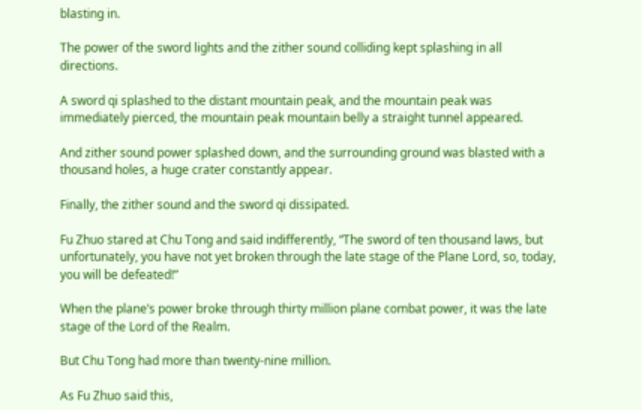blasting in.

The power of the sword lights and the zither sound colliding kept splashing in all directions.

A sword qi splashed to the distant mountain peak, and the mountain peak was immediately pierced, the mountain peak mountain belly a straight tunnel appeared.

And zither sound power splashed down, and the surrounding ground was blasted with a thousand holes, a huge crater constantly appear.

Finally, the zither sound and the sword qi dissipated.

Fu Zhuo stared at Chu Tong and said indifferently, “The sword of ten thousand laws, but unfortunately, you have not yet broken through the late stage of the Plane Lord, so, today, you will be defeated!”

When the plane’s power broke through thirty million plane combat power, it was the late stage of the Lord of the Realm.

But Chu Tong had more than twenty-nine million.

As Fu Zhuo said this,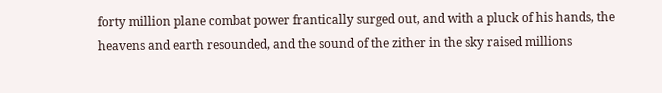forty million plane combat power frantically surged out, and with a pluck of his hands, the heavens and earth resounded, and the sound of the zither in the sky raised millions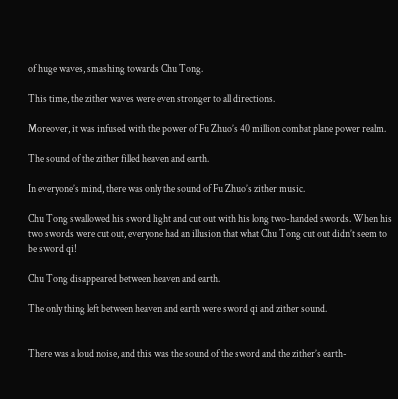of huge waves, smashing towards Chu Tong.

This time, the zither waves were even stronger to all directions.

Moreover, it was infused with the power of Fu Zhuo’s 40 million combat plane power realm.

The sound of the zither filled heaven and earth.

In everyone’s mind, there was only the sound of Fu Zhuo’s zither music.

Chu Tong swallowed his sword light and cut out with his long two-handed swords. When his two swords were cut out, everyone had an illusion that what Chu Tong cut out didn’t seem to be sword qi!

Chu Tong disappeared between heaven and earth.

The only thing left between heaven and earth were sword qi and zither sound.


There was a loud noise, and this was the sound of the sword and the zither’s earth-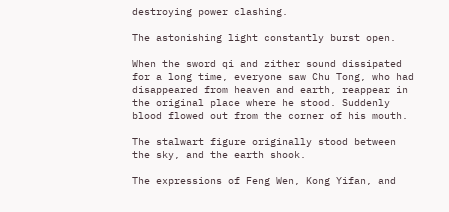destroying power clashing.

The astonishing light constantly burst open.

When the sword qi and zither sound dissipated for a long time, everyone saw Chu Tong, who had disappeared from heaven and earth, reappear in the original place where he stood. Suddenly blood flowed out from the corner of his mouth.

The stalwart figure originally stood between the sky, and the earth shook.

The expressions of Feng Wen, Kong Yifan, and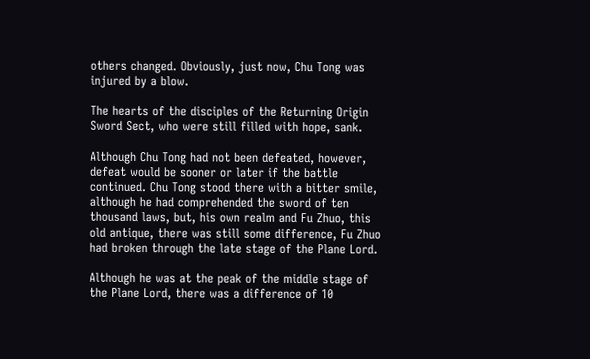others changed. Obviously, just now, Chu Tong was injured by a blow.

The hearts of the disciples of the Returning Origin Sword Sect, who were still filled with hope, sank.

Although Chu Tong had not been defeated, however, defeat would be sooner or later if the battle continued. Chu Tong stood there with a bitter smile, although he had comprehended the sword of ten thousand laws, but, his own realm and Fu Zhuo, this old antique, there was still some difference, Fu Zhuo had broken through the late stage of the Plane Lord.

Although he was at the peak of the middle stage of the Plane Lord, there was a difference of 10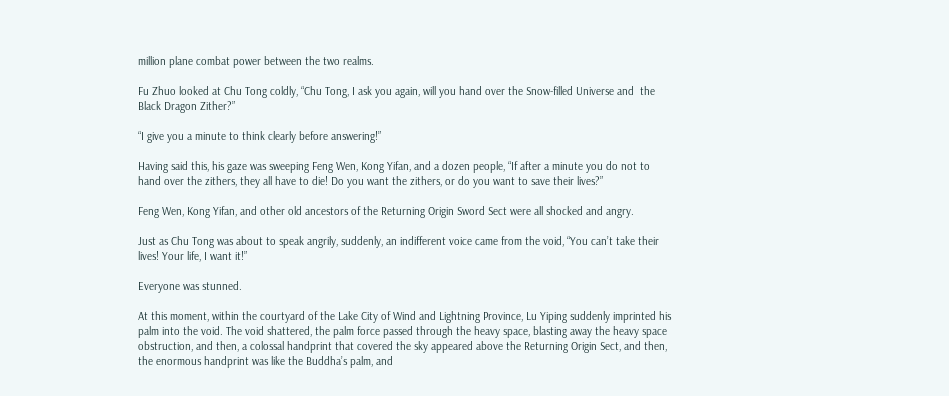million plane combat power between the two realms.

Fu Zhuo looked at Chu Tong coldly, “Chu Tong, I ask you again, will you hand over the Snow-filled Universe and  the Black Dragon Zither?”

“I give you a minute to think clearly before answering!”

Having said this, his gaze was sweeping Feng Wen, Kong Yifan, and a dozen people, “If after a minute you do not to hand over the zithers, they all have to die! Do you want the zithers, or do you want to save their lives?”

Feng Wen, Kong Yifan, and other old ancestors of the Returning Origin Sword Sect were all shocked and angry.

Just as Chu Tong was about to speak angrily, suddenly, an indifferent voice came from the void, “You can’t take their lives! Your life, I want it!”

Everyone was stunned.

At this moment, within the courtyard of the Lake City of Wind and Lightning Province, Lu Yiping suddenly imprinted his palm into the void. The void shattered, the palm force passed through the heavy space, blasting away the heavy space obstruction, and then, a colossal handprint that covered the sky appeared above the Returning Origin Sect, and then, the enormous handprint was like the Buddha’s palm, and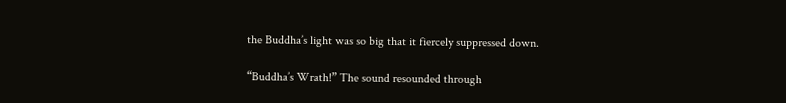the Buddha’s light was so big that it fiercely suppressed down.

“Buddha’s Wrath!” The sound resounded through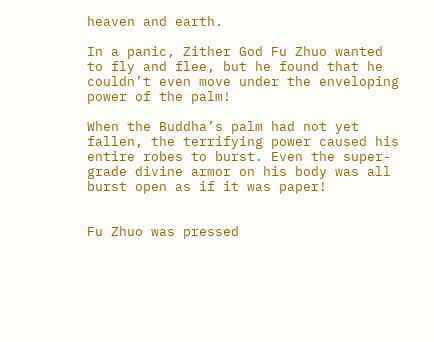heaven and earth.

In a panic, Zither God Fu Zhuo wanted to fly and flee, but he found that he couldn’t even move under the enveloping power of the palm!

When the Buddha’s palm had not yet fallen, the terrifying power caused his entire robes to burst. Even the super-grade divine armor on his body was all burst open as if it was paper!


Fu Zhuo was pressed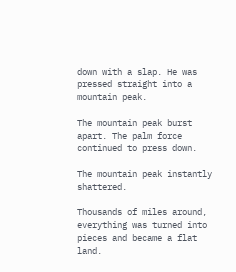down with a slap. He was pressed straight into a mountain peak.

The mountain peak burst apart. The palm force continued to press down.

The mountain peak instantly shattered.

Thousands of miles around, everything was turned into pieces and became a flat land.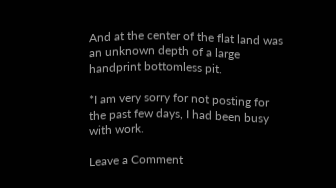And at the center of the flat land was an unknown depth of a large handprint bottomless pit.

*I am very sorry for not posting for the past few days, I had been busy with work.

Leave a Comment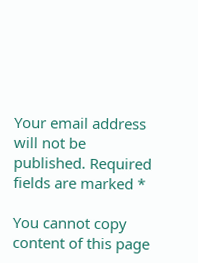Your email address will not be published. Required fields are marked *

You cannot copy content of this page